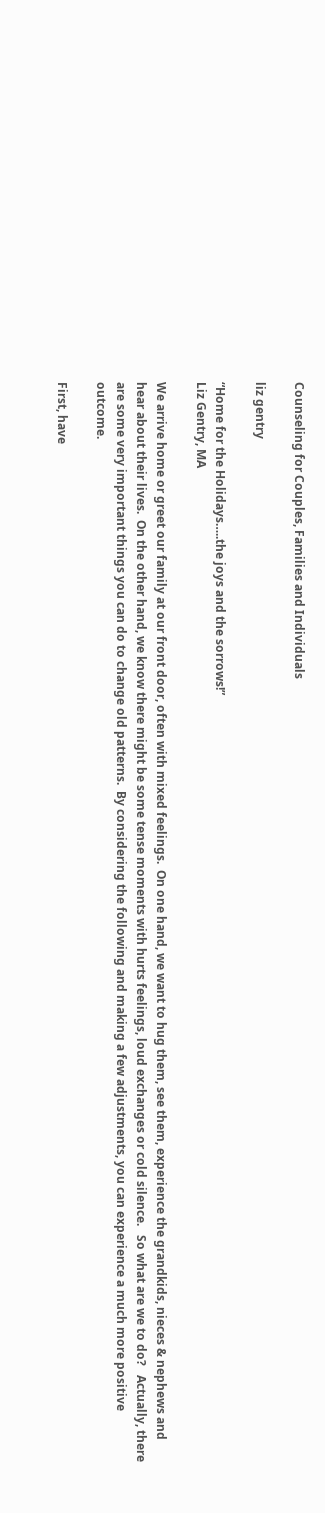Counseling for Couples, Families and Individuals

liz gentry

“Home for the Holidays…..the joys and the sorrows!”
Liz Gentry, MA

We arrive home or greet our family at our front door, often with mixed feelings.  On one hand, we want to hug them, see them, experience the grandkids, nieces & nephews and hear about their lives.  On the other hand, we know there might be some tense moments with hurts feelings, loud exchanges or cold silence.   So what are we to do?   Actually, there are some very important things you can do to change old patterns.  By considering the following and making a few adjustments, you can experience a much more positive outcome.

First, have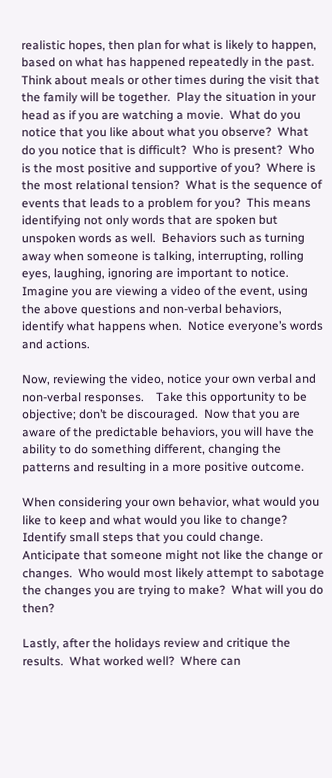realistic hopes, then plan for what is likely to happen, based on what has happened repeatedly in the past.  Think about meals or other times during the visit that the family will be together.  Play the situation in your head as if you are watching a movie.  What do you notice that you like about what you observe?  What do you notice that is difficult?  Who is present?  Who is the most positive and supportive of you?  Where is the most relational tension?  What is the sequence of events that leads to a problem for you?  This means identifying not only words that are spoken but unspoken words as well.  Behaviors such as turning away when someone is talking, interrupting, rolling eyes, laughing, ignoring are important to notice.  Imagine you are viewing a video of the event, using the above questions and non-verbal behaviors, identify what happens when.  Notice everyone’s words and actions.

Now, reviewing the video, notice your own verbal and non-verbal responses.    Take this opportunity to be objective; don’t be discouraged.  Now that you are aware of the predictable behaviors, you will have the ability to do something different, changing the patterns and resulting in a more positive outcome.

When considering your own behavior, what would you like to keep and what would you like to change?  Identify small steps that you could change.  Anticipate that someone might not like the change or changes.  Who would most likely attempt to sabotage the changes you are trying to make?  What will you do then?

Lastly, after the holidays review and critique the results.  What worked well?  Where can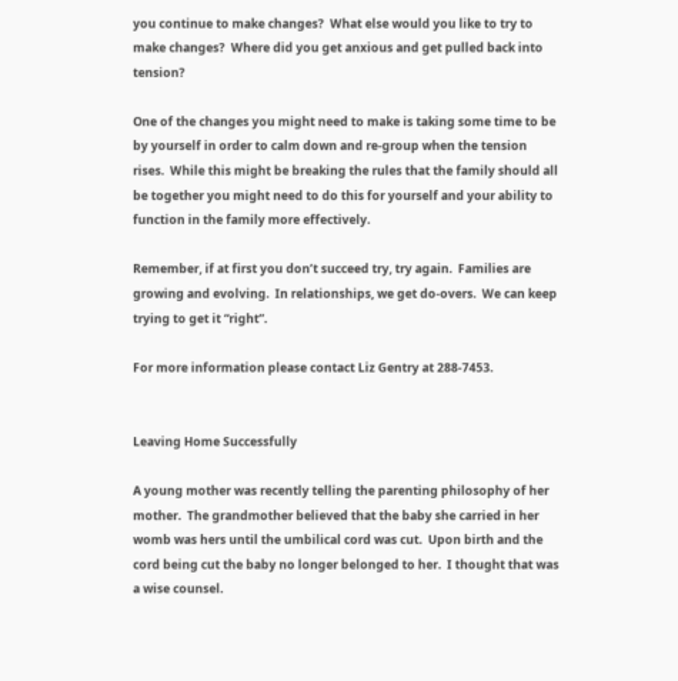you continue to make changes?  What else would you like to try to make changes?  Where did you get anxious and get pulled back into tension?

One of the changes you might need to make is taking some time to be by yourself in order to calm down and re-group when the tension rises.  While this might be breaking the rules that the family should all be together you might need to do this for yourself and your ability to function in the family more effectively.

Remember, if at first you don’t succeed try, try again.  Families are growing and evolving.  In relationships, we get do-overs.  We can keep trying to get it “right”.

For more information please contact Liz Gentry at 288-7453.


Leaving Home Successfully

A young mother was recently telling the parenting philosophy of her mother.  The grandmother believed that the baby she carried in her womb was hers until the umbilical cord was cut.  Upon birth and the cord being cut the baby no longer belonged to her.  I thought that was a wise counsel.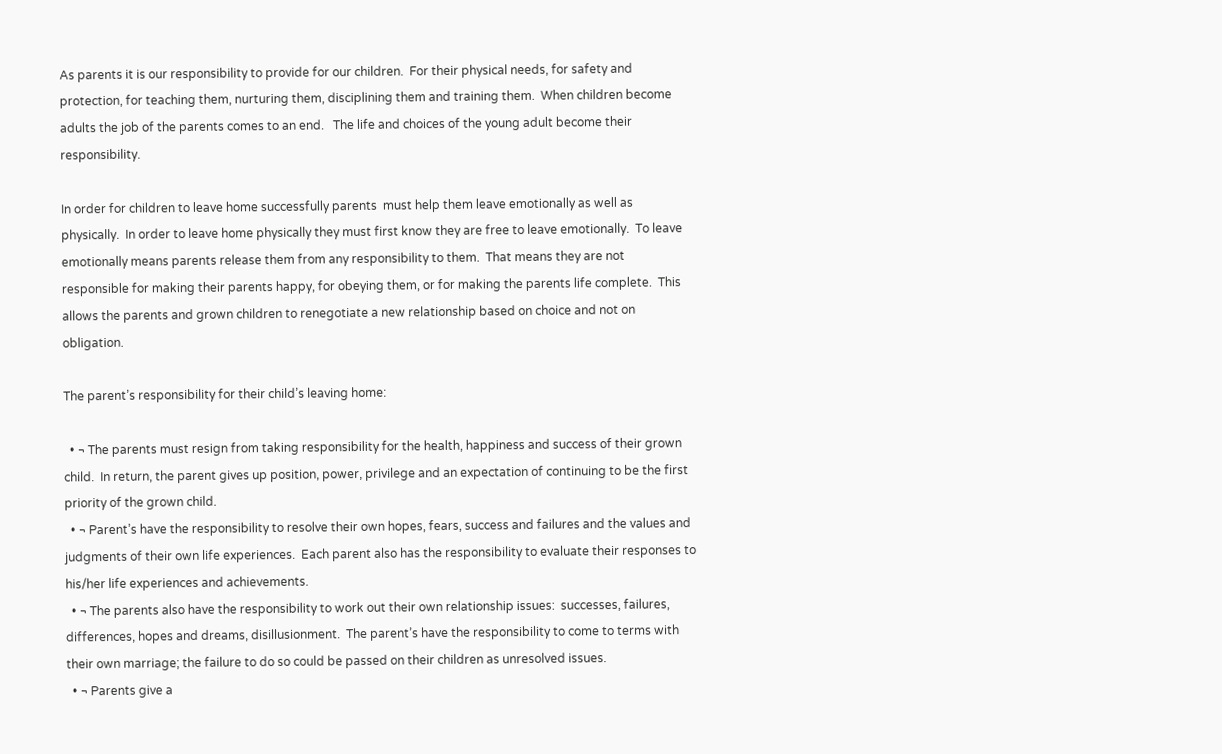As parents it is our responsibility to provide for our children.  For their physical needs, for safety and protection, for teaching them, nurturing them, disciplining them and training them.  When children become adults the job of the parents comes to an end.   The life and choices of the young adult become their responsibility.

In order for children to leave home successfully parents  must help them leave emotionally as well as physically.  In order to leave home physically they must first know they are free to leave emotionally.  To leave emotionally means parents release them from any responsibility to them.  That means they are not responsible for making their parents happy, for obeying them, or for making the parents life complete.  This allows the parents and grown children to renegotiate a new relationship based on choice and not on obligation.

The parent’s responsibility for their child’s leaving home:

  • ¬ The parents must resign from taking responsibility for the health, happiness and success of their grown child.  In return, the parent gives up position, power, privilege and an expectation of continuing to be the first priority of the grown child.
  • ¬ Parent’s have the responsibility to resolve their own hopes, fears, success and failures and the values and judgments of their own life experiences.  Each parent also has the responsibility to evaluate their responses to his/her life experiences and achievements.
  • ¬ The parents also have the responsibility to work out their own relationship issues:  successes, failures, differences, hopes and dreams, disillusionment.  The parent’s have the responsibility to come to terms with their own marriage; the failure to do so could be passed on their children as unresolved issues.
  • ¬ Parents give a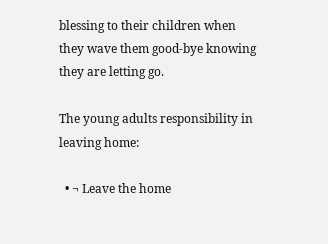blessing to their children when they wave them good-bye knowing they are letting go.

The young adults responsibility in leaving home:

  • ¬ Leave the home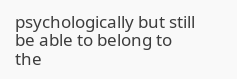psychologically but still be able to belong to the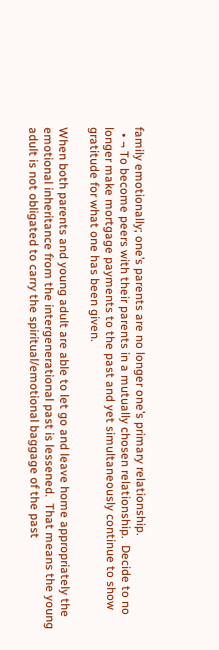family emotionally; one’s parents are no longer one’s primary relationship.
  • ¬ To become peers with their parents in a mutually chosen relationship.  Decide to no longer make mortgage payments to the past and yet simultaneously continue to show gratitude for what one has been given.

When both parents and young adult are able to let go and leave home appropriately the emotional inheritance from the intergenerational past is lessened.  That means the young adult is not obligated to carry the spiritual/emotional baggage of the past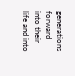generations forward into their life and into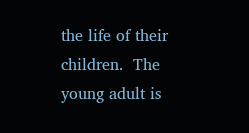the life of their children.  The young adult is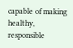capable of making healthy, responsible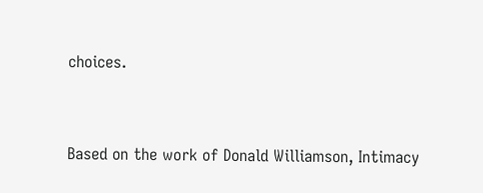choices.


Based on the work of Donald Williamson, Intimacy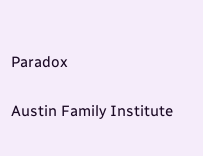Paradox

Austin Family Institute